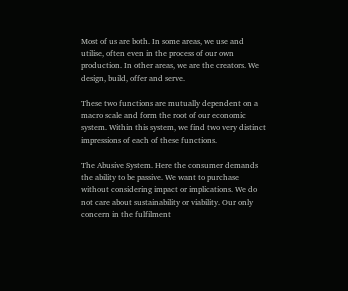Most of us are both. In some areas, we use and utilise, often even in the process of our own production. In other areas, we are the creators. We design, build, offer and serve.

These two functions are mutually dependent on a macro scale and form the root of our economic system. Within this system, we find two very distinct impressions of each of these functions.

The Abusive System. Here the consumer demands the ability to be passive. We want to purchase without considering impact or implications. We do not care about sustainability or viability. Our only concern in the fulfilment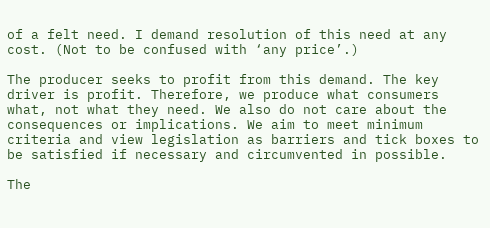of a felt need. I demand resolution of this need at any cost. (Not to be confused with ‘any price’.)

The producer seeks to profit from this demand. The key driver is profit. Therefore, we produce what consumers what, not what they need. We also do not care about the consequences or implications. We aim to meet minimum criteria and view legislation as barriers and tick boxes to be satisfied if necessary and circumvented in possible.

The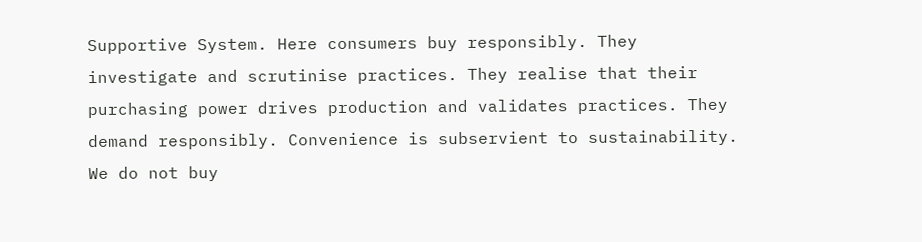Supportive System. Here consumers buy responsibly. They investigate and scrutinise practices. They realise that their purchasing power drives production and validates practices. They demand responsibly. Convenience is subservient to sustainability. We do not buy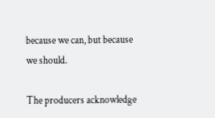because we can, but because we should.

The producers acknowledge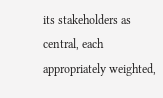its stakeholders as central, each appropriately weighted,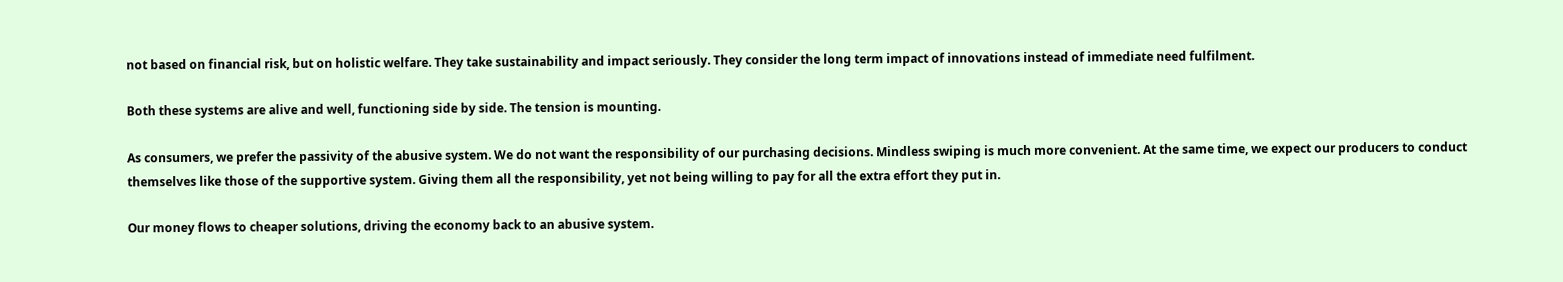not based on financial risk, but on holistic welfare. They take sustainability and impact seriously. They consider the long term impact of innovations instead of immediate need fulfilment.

Both these systems are alive and well, functioning side by side. The tension is mounting.

As consumers, we prefer the passivity of the abusive system. We do not want the responsibility of our purchasing decisions. Mindless swiping is much more convenient. At the same time, we expect our producers to conduct themselves like those of the supportive system. Giving them all the responsibility, yet not being willing to pay for all the extra effort they put in.

Our money flows to cheaper solutions, driving the economy back to an abusive system.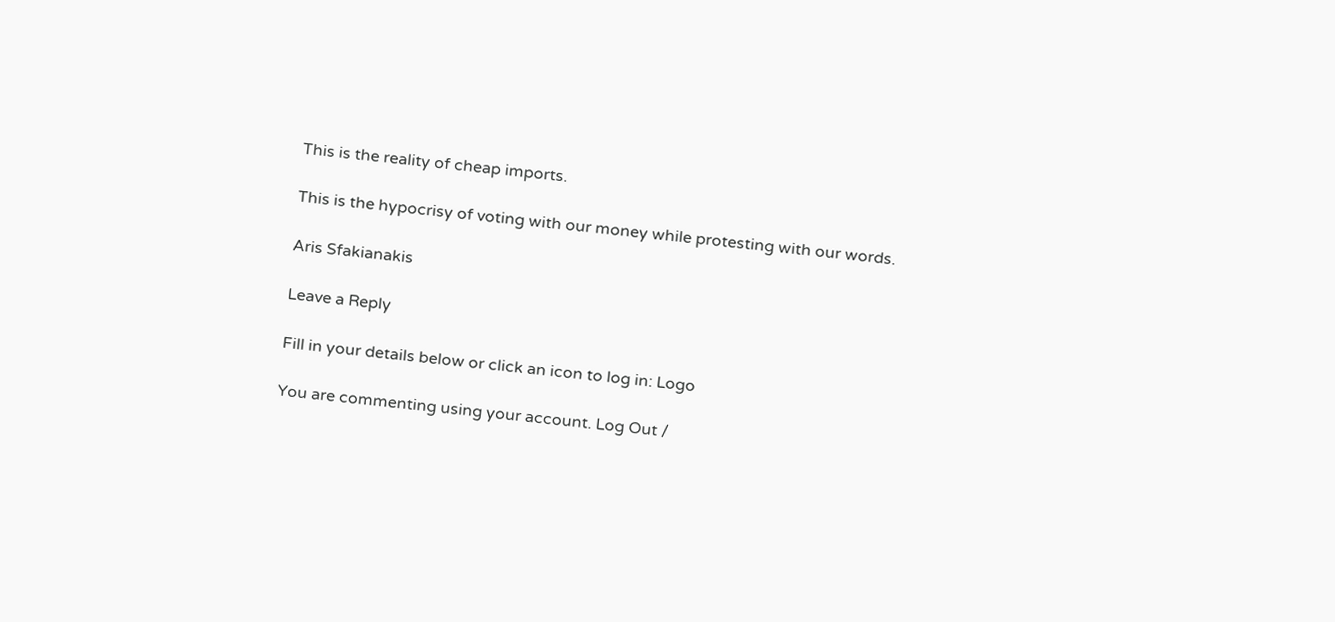This is the reality of cheap imports.

This is the hypocrisy of voting with our money while protesting with our words.

Aris Sfakianakis

Leave a Reply

Fill in your details below or click an icon to log in: Logo

You are commenting using your account. Log Out /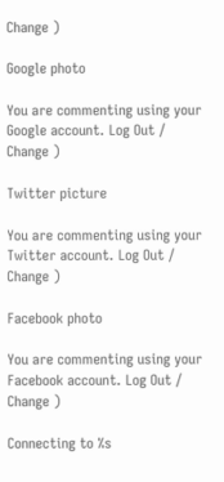Change )

Google photo

You are commenting using your Google account. Log Out /  Change )

Twitter picture

You are commenting using your Twitter account. Log Out /  Change )

Facebook photo

You are commenting using your Facebook account. Log Out /  Change )

Connecting to %s